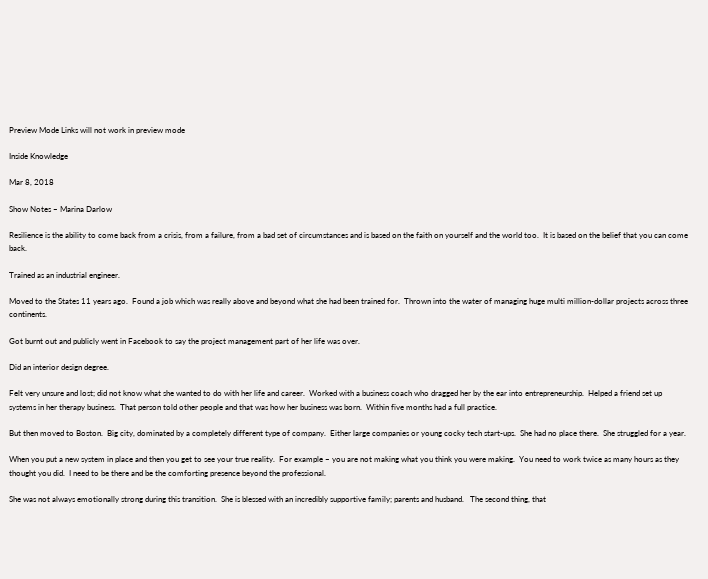Preview Mode Links will not work in preview mode

Inside Knowledge

Mar 8, 2018

Show Notes – Marina Darlow

Resilience is the ability to come back from a crisis, from a failure, from a bad set of circumstances and is based on the faith on yourself and the world too.  It is based on the belief that you can come back.

Trained as an industrial engineer.

Moved to the States 11 years ago.  Found a job which was really above and beyond what she had been trained for.  Thrown into the water of managing huge multi million-dollar projects across three continents.

Got burnt out and publicly went in Facebook to say the project management part of her life was over.

Did an interior design degree.

Felt very unsure and lost; did not know what she wanted to do with her life and career.  Worked with a business coach who dragged her by the ear into entrepreneurship.  Helped a friend set up systems in her therapy business.  That person told other people and that was how her business was born.  Within five months had a full practice.

But then moved to Boston.  Big city, dominated by a completely different type of company.  Either large companies or young cocky tech start-ups.  She had no place there.  She struggled for a year.

When you put a new system in place and then you get to see your true reality.  For example – you are not making what you think you were making.  You need to work twice as many hours as they thought you did.  I need to be there and be the comforting presence beyond the professional.

She was not always emotionally strong during this transition.  She is blessed with an incredibly supportive family; parents and husband.   The second thing, that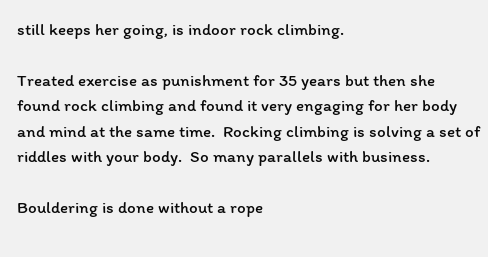still keeps her going, is indoor rock climbing.

Treated exercise as punishment for 35 years but then she found rock climbing and found it very engaging for her body and mind at the same time.  Rocking climbing is solving a set of riddles with your body.  So many parallels with business.

Bouldering is done without a rope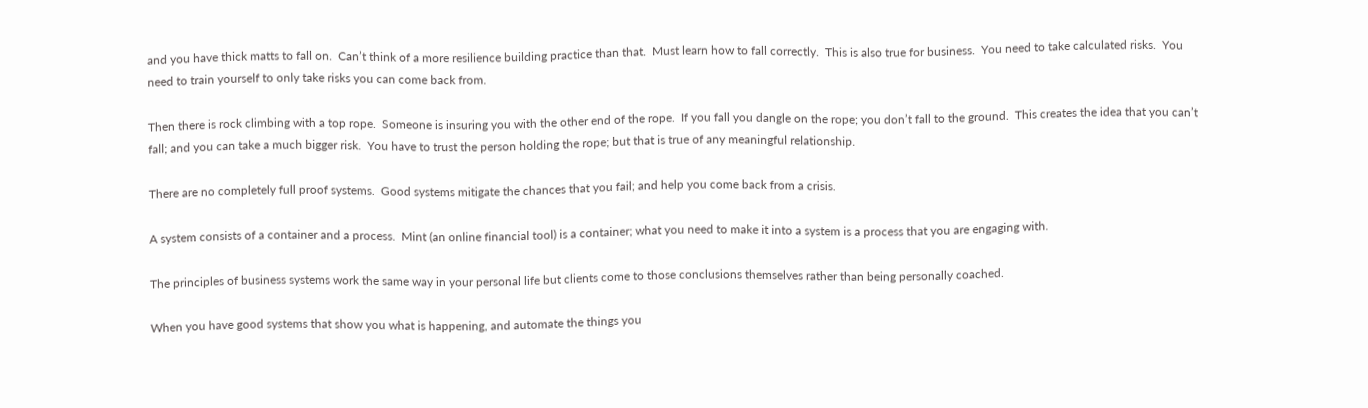and you have thick matts to fall on.  Can’t think of a more resilience building practice than that.  Must learn how to fall correctly.  This is also true for business.  You need to take calculated risks.  You need to train yourself to only take risks you can come back from.

Then there is rock climbing with a top rope.  Someone is insuring you with the other end of the rope.  If you fall you dangle on the rope; you don’t fall to the ground.  This creates the idea that you can’t fall; and you can take a much bigger risk.  You have to trust the person holding the rope; but that is true of any meaningful relationship.

There are no completely full proof systems.  Good systems mitigate the chances that you fail; and help you come back from a crisis.

A system consists of a container and a process.  Mint (an online financial tool) is a container; what you need to make it into a system is a process that you are engaging with.

The principles of business systems work the same way in your personal life but clients come to those conclusions themselves rather than being personally coached.

When you have good systems that show you what is happening, and automate the things you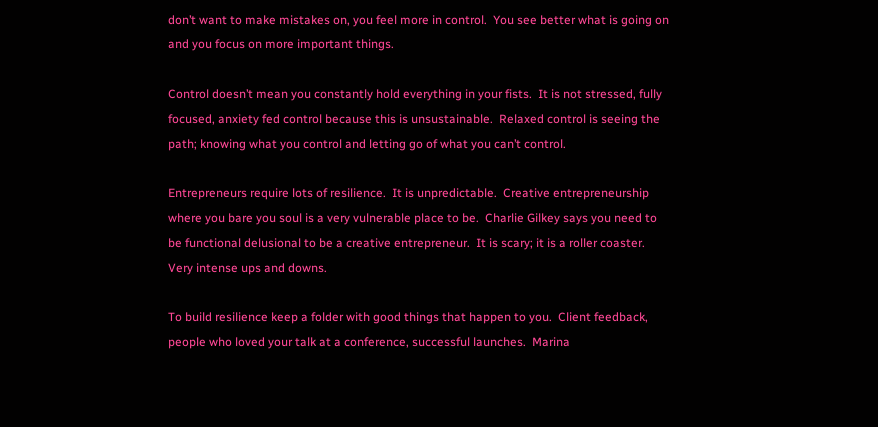don’t want to make mistakes on, you feel more in control.  You see better what is going on and you focus on more important things.

Control doesn’t mean you constantly hold everything in your fists.  It is not stressed, fully focused, anxiety fed control because this is unsustainable.  Relaxed control is seeing the path; knowing what you control and letting go of what you can’t control.

Entrepreneurs require lots of resilience.  It is unpredictable.  Creative entrepreneurship where you bare you soul is a very vulnerable place to be.  Charlie Gilkey says you need to be functional delusional to be a creative entrepreneur.  It is scary; it is a roller coaster.  Very intense ups and downs.

To build resilience keep a folder with good things that happen to you.  Client feedback, people who loved your talk at a conference, successful launches.  Marina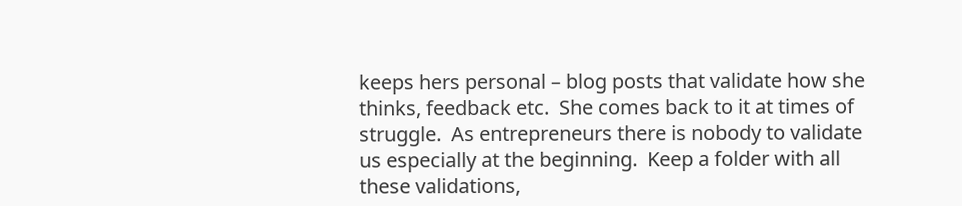keeps hers personal – blog posts that validate how she thinks, feedback etc.  She comes back to it at times of struggle.  As entrepreneurs there is nobody to validate us especially at the beginning.  Keep a folder with all these validations,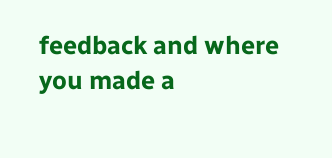feedback and where you made a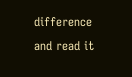difference and read it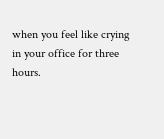when you feel like crying in your office for three hours.